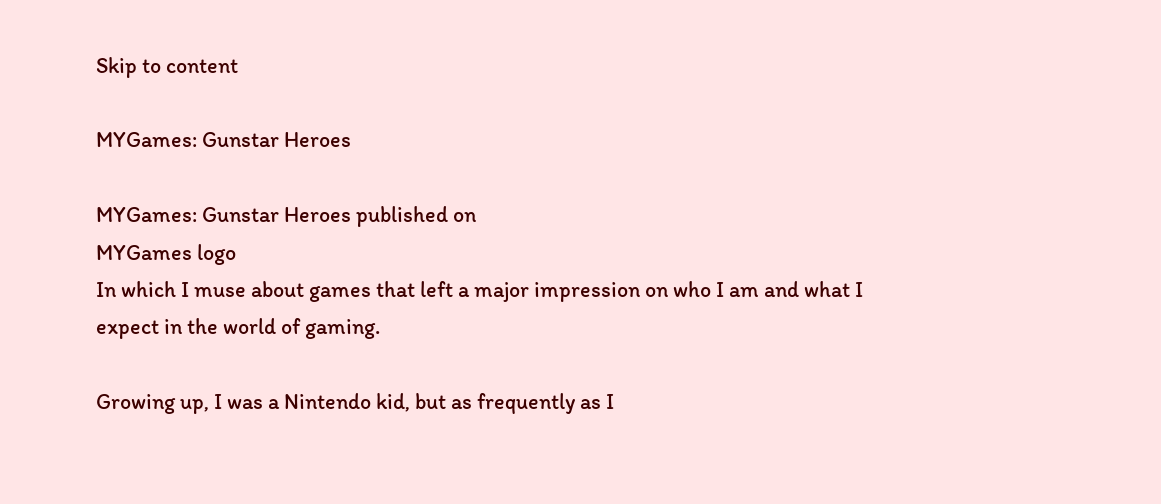Skip to content

MYGames: Gunstar Heroes

MYGames: Gunstar Heroes published on
MYGames logo
In which I muse about games that left a major impression on who I am and what I expect in the world of gaming.

Growing up, I was a Nintendo kid, but as frequently as I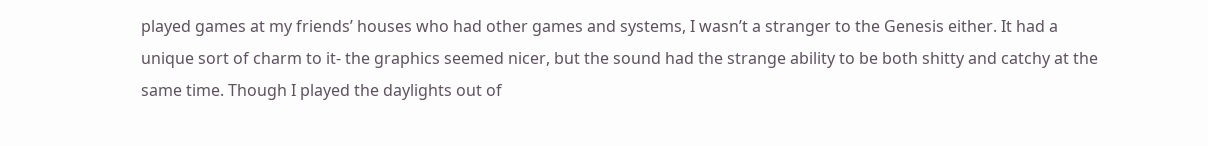played games at my friends’ houses who had other games and systems, I wasn’t a stranger to the Genesis either. It had a unique sort of charm to it- the graphics seemed nicer, but the sound had the strange ability to be both shitty and catchy at the same time. Though I played the daylights out of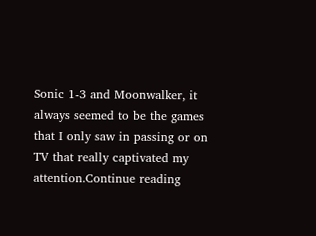Sonic 1-3 and Moonwalker, it always seemed to be the games that I only saw in passing or on TV that really captivated my attention.Continue reading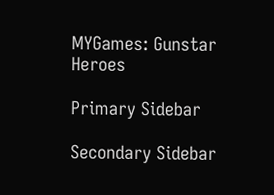MYGames: Gunstar Heroes

Primary Sidebar

Secondary Sidebar